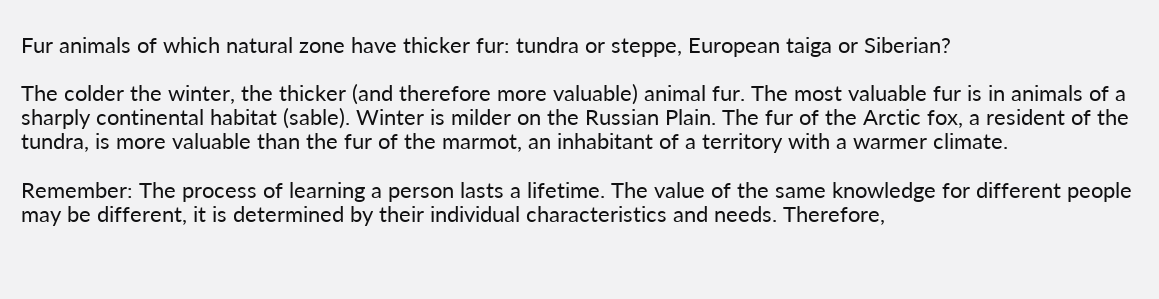Fur animals of which natural zone have thicker fur: tundra or steppe, European taiga or Siberian?

The colder the winter, the thicker (and therefore more valuable) animal fur. The most valuable fur is in animals of a sharply continental habitat (sable). Winter is milder on the Russian Plain. The fur of the Arctic fox, a resident of the tundra, is more valuable than the fur of the marmot, an inhabitant of a territory with a warmer climate.

Remember: The process of learning a person lasts a lifetime. The value of the same knowledge for different people may be different, it is determined by their individual characteristics and needs. Therefore,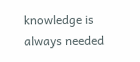knowledge is always needed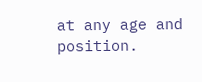at any age and position.